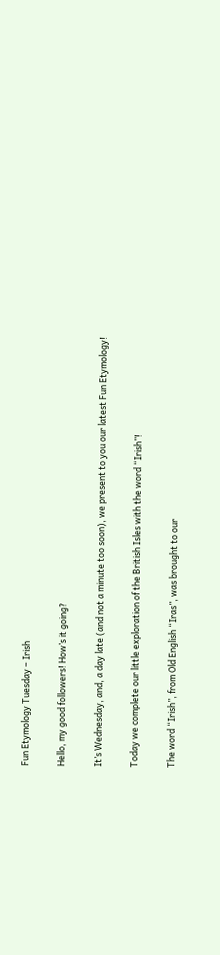Fun Etymology Tuesday – Irish

Hello, my good followers! How’s it going?

It’s Wednesday, and, a day late (and not a minute too soon), we present to you our latest Fun Etymology!

Today we complete our little exploration of the British Isles with the word “Irish”!

The word “Irish”, from Old English “Iras”, was brought to our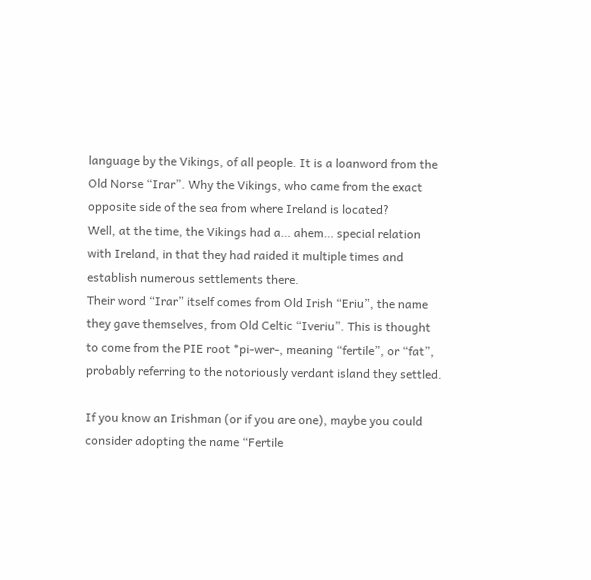language by the Vikings, of all people. It is a loanword from the Old Norse “Irar”. Why the Vikings, who came from the exact opposite side of the sea from where Ireland is located?
Well, at the time, the Vikings had a… ahem… special relation with Ireland, in that they had raided it multiple times and establish numerous settlements there.
Their word “Irar” itself comes from Old Irish “Eriu”, the name they gave themselves, from Old Celtic “Iveriu”. This is thought to come from the PIE root *pi-wer-, meaning “fertile”, or “fat”, probably referring to the notoriously verdant island they settled.

If you know an Irishman (or if you are one), maybe you could consider adopting the name “Fertile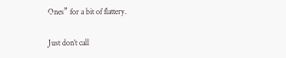Ones” for a bit of flattery.

Just don’t call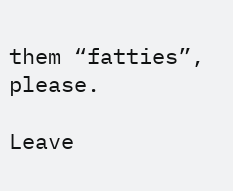them “fatties”, please.

Leave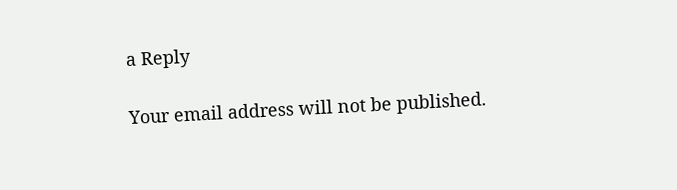a Reply

Your email address will not be published.